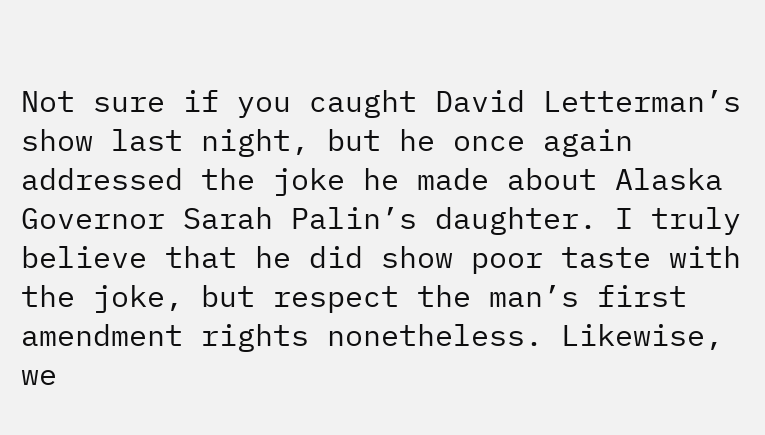Not sure if you caught David Letterman’s show last night, but he once again addressed the joke he made about Alaska Governor Sarah Palin’s daughter. I truly believe that he did show poor taste with the joke, but respect the man’s first amendment rights nonetheless. Likewise, we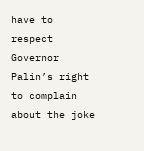have to respect Governor Palin’s right to complain about the joke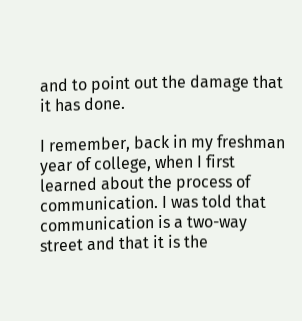and to point out the damage that it has done.

I remember, back in my freshman year of college, when I first learned about the process of communication. I was told that communication is a two-way street and that it is the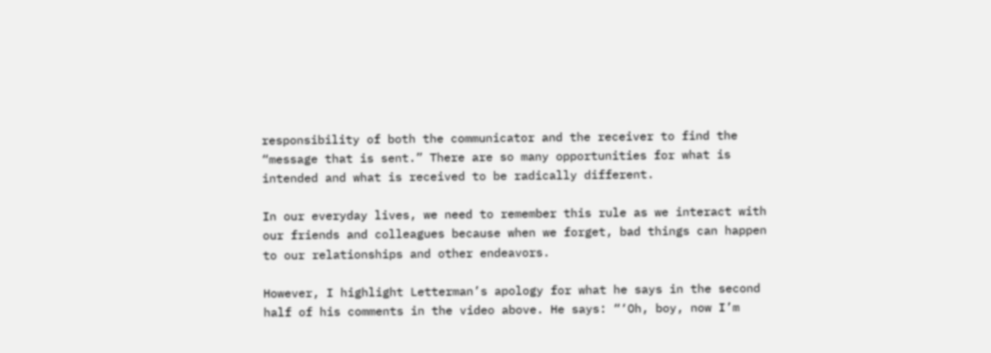responsibility of both the communicator and the receiver to find the “message that is sent.” There are so many opportunities for what is intended and what is received to be radically different.

In our everyday lives, we need to remember this rule as we interact with our friends and colleagues because when we forget, bad things can happen to our relationships and other endeavors.

However, I highlight Letterman’s apology for what he says in the second half of his comments in the video above. He says: “‘Oh, boy, now I’m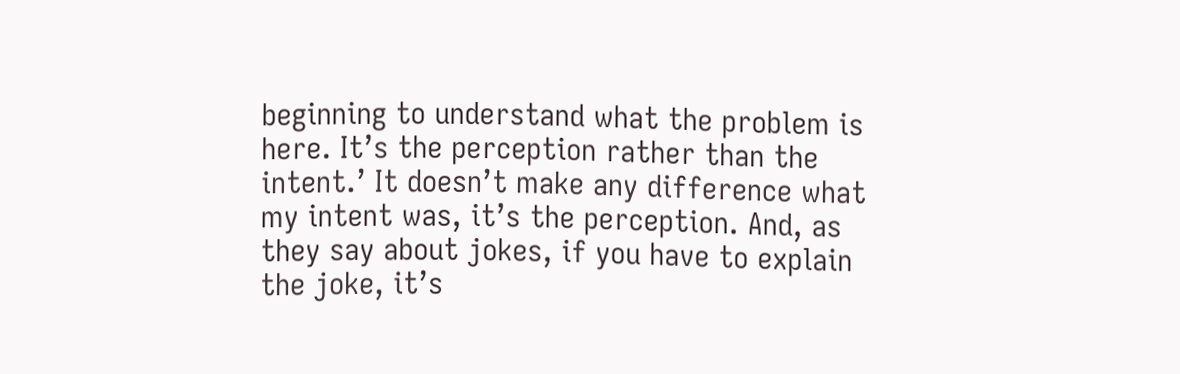beginning to understand what the problem is here. It’s the perception rather than the intent.’ It doesn’t make any difference what my intent was, it’s the perception. And, as they say about jokes, if you have to explain the joke, it’s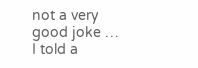not a very good joke … I told a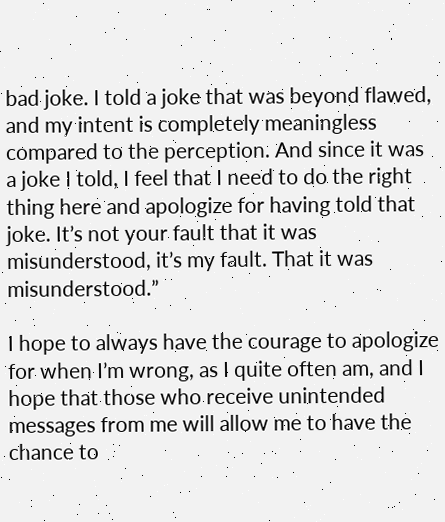bad joke. I told a joke that was beyond flawed, and my intent is completely meaningless compared to the perception. And since it was a joke I told, I feel that I need to do the right thing here and apologize for having told that joke. It’s not your fault that it was misunderstood, it’s my fault. That it was misunderstood.”

I hope to always have the courage to apologize for when I’m wrong, as I quite often am, and I hope that those who receive unintended messages from me will allow me to have the chance to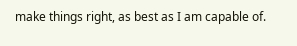make things right, as best as I am capable of.